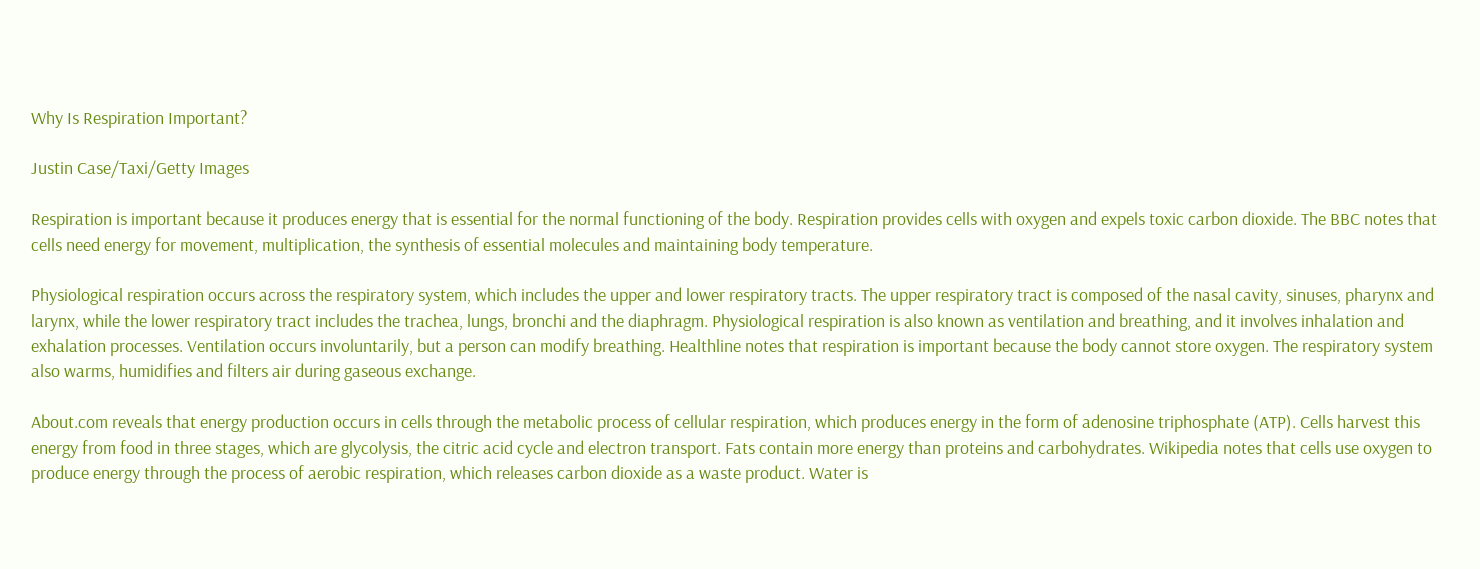Why Is Respiration Important?

Justin Case/Taxi/Getty Images

Respiration is important because it produces energy that is essential for the normal functioning of the body. Respiration provides cells with oxygen and expels toxic carbon dioxide. The BBC notes that cells need energy for movement, multiplication, the synthesis of essential molecules and maintaining body temperature.

Physiological respiration occurs across the respiratory system, which includes the upper and lower respiratory tracts. The upper respiratory tract is composed of the nasal cavity, sinuses, pharynx and larynx, while the lower respiratory tract includes the trachea, lungs, bronchi and the diaphragm. Physiological respiration is also known as ventilation and breathing, and it involves inhalation and exhalation processes. Ventilation occurs involuntarily, but a person can modify breathing. Healthline notes that respiration is important because the body cannot store oxygen. The respiratory system also warms, humidifies and filters air during gaseous exchange.

About.com reveals that energy production occurs in cells through the metabolic process of cellular respiration, which produces energy in the form of adenosine triphosphate (ATP). Cells harvest this energy from food in three stages, which are glycolysis, the citric acid cycle and electron transport. Fats contain more energy than proteins and carbohydrates. Wikipedia notes that cells use oxygen to produce energy through the process of aerobic respiration, which releases carbon dioxide as a waste product. Water is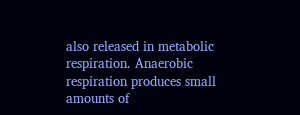also released in metabolic respiration. Anaerobic respiration produces small amounts of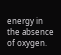energy in the absence of oxygen.